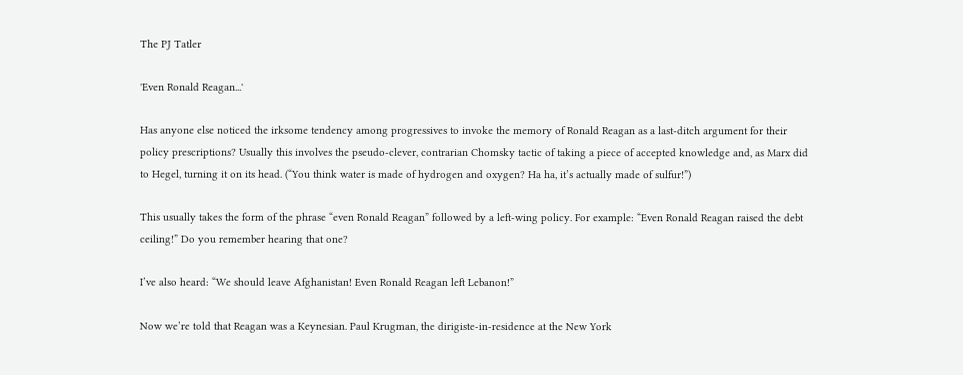The PJ Tatler

'Even Ronald Reagan...'

Has anyone else noticed the irksome tendency among progressives to invoke the memory of Ronald Reagan as a last-ditch argument for their policy prescriptions? Usually this involves the pseudo-clever, contrarian Chomsky tactic of taking a piece of accepted knowledge and, as Marx did to Hegel, turning it on its head. (“You think water is made of hydrogen and oxygen? Ha ha, it’s actually made of sulfur!”)

This usually takes the form of the phrase “even Ronald Reagan” followed by a left-wing policy. For example: “Even Ronald Reagan raised the debt ceiling!” Do you remember hearing that one?

I’ve also heard: “We should leave Afghanistan! Even Ronald Reagan left Lebanon!”

Now we’re told that Reagan was a Keynesian. Paul Krugman, the dirigiste-in-residence at the New York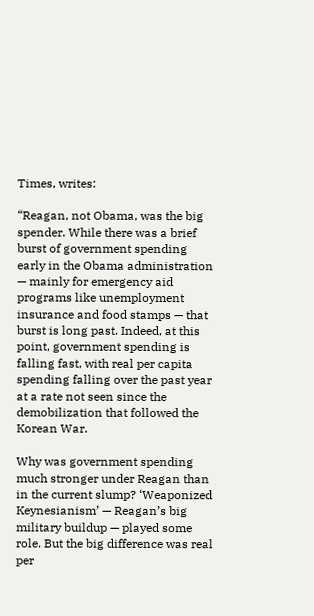Times, writes:

“Reagan, not Obama, was the big spender. While there was a brief burst of government spending early in the Obama administration — mainly for emergency aid programs like unemployment insurance and food stamps — that burst is long past. Indeed, at this point, government spending is falling fast, with real per capita spending falling over the past year at a rate not seen since the demobilization that followed the Korean War.

Why was government spending much stronger under Reagan than in the current slump? ‘Weaponized Keynesianism’ — Reagan’s big military buildup — played some role. But the big difference was real per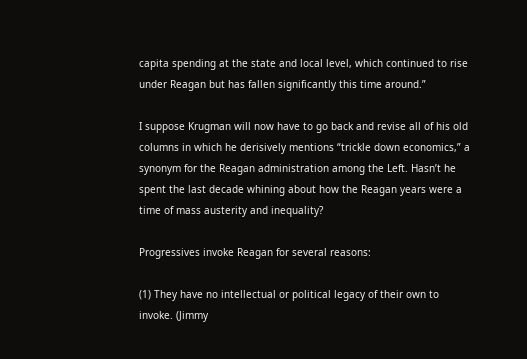capita spending at the state and local level, which continued to rise under Reagan but has fallen significantly this time around.”

I suppose Krugman will now have to go back and revise all of his old columns in which he derisively mentions “trickle down economics,” a synonym for the Reagan administration among the Left. Hasn’t he spent the last decade whining about how the Reagan years were a time of mass austerity and inequality?

Progressives invoke Reagan for several reasons:

(1) They have no intellectual or political legacy of their own to invoke. (Jimmy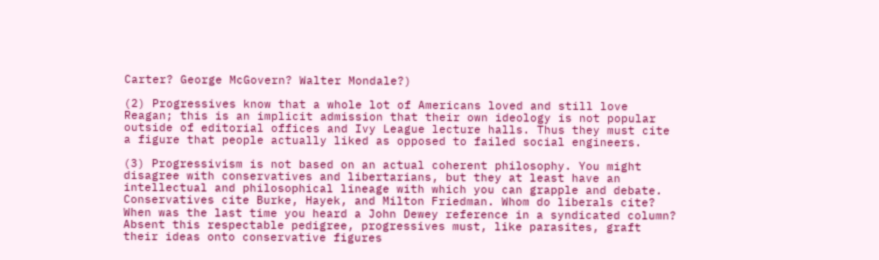Carter? George McGovern? Walter Mondale?)

(2) Progressives know that a whole lot of Americans loved and still love Reagan; this is an implicit admission that their own ideology is not popular outside of editorial offices and Ivy League lecture halls. Thus they must cite a figure that people actually liked as opposed to failed social engineers.

(3) Progressivism is not based on an actual coherent philosophy. You might disagree with conservatives and libertarians, but they at least have an intellectual and philosophical lineage with which you can grapple and debate. Conservatives cite Burke, Hayek, and Milton Friedman. Whom do liberals cite? When was the last time you heard a John Dewey reference in a syndicated column? Absent this respectable pedigree, progressives must, like parasites, graft their ideas onto conservative figures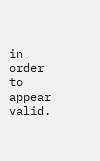in order to appear valid.